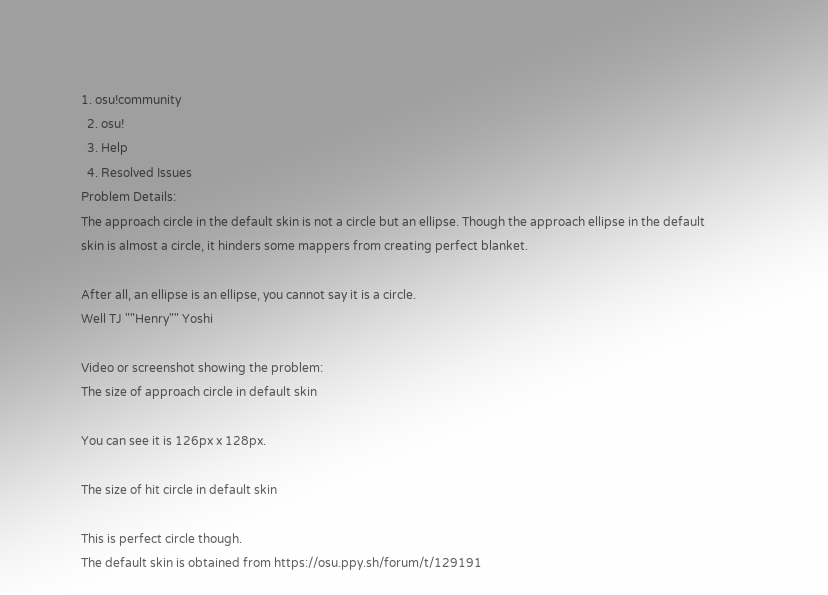1. osu!community
  2. osu!
  3. Help
  4. Resolved Issues
Problem Details:
The approach circle in the default skin is not a circle but an ellipse. Though the approach ellipse in the default skin is almost a circle, it hinders some mappers from creating perfect blanket.

After all, an ellipse is an ellipse, you cannot say it is a circle.
Well TJ ""Henry"" Yoshi

Video or screenshot showing the problem:
The size of approach circle in default skin

You can see it is 126px x 128px.

The size of hit circle in default skin

This is perfect circle though.
The default skin is obtained from https://osu.ppy.sh/forum/t/129191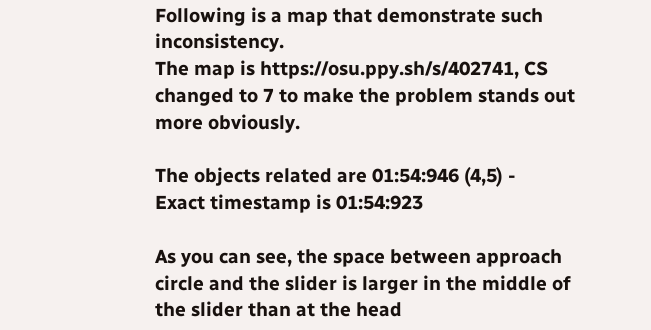Following is a map that demonstrate such inconsistency.
The map is https://osu.ppy.sh/s/402741, CS changed to 7 to make the problem stands out more obviously.

The objects related are 01:54:946 (4,5) -
Exact timestamp is 01:54:923

As you can see, the space between approach circle and the slider is larger in the middle of the slider than at the head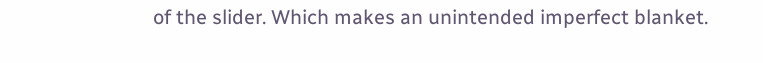of the slider. Which makes an unintended imperfect blanket.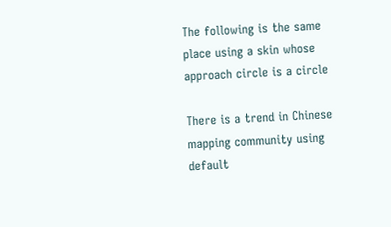The following is the same place using a skin whose approach circle is a circle

There is a trend in Chinese mapping community using default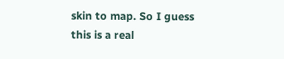skin to map. So I guess this is a real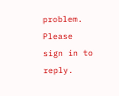problem.
Please sign in to reply.